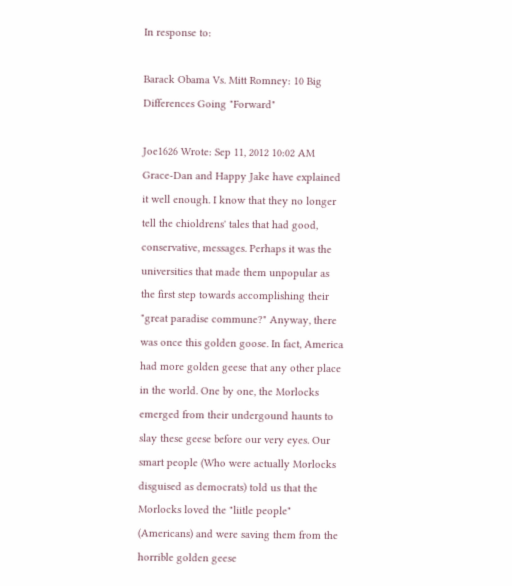In response to:

Barack Obama Vs. Mitt Romney: 10 Big Differences Going "Forward"

Joe1626 Wrote: Sep 11, 2012 10:02 AM
Grace-Dan and Happy Jake have explained it well enough. I know that they no longer tell the chioldrens' tales that had good, conservative, messages. Perhaps it was the universities that made them unpopular as the first step towards accomplishing their "great paradise commune?" Anyway, there was once this golden goose. In fact, America had more golden geese that any other place in the world. One by one, the Morlocks emerged from their undergound haunts to slay these geese before our very eyes. Our smart people (Who were actually Morlocks disguised as democrats) told us that the Morlocks loved the "liitle people" (Americans) and were saving them from the horrible golden geese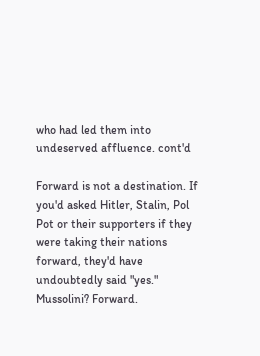who had led them into undeserved affluence. cont'd

Forward is not a destination. If you'd asked Hitler, Stalin, Pol Pot or their supporters if they were taking their nations forward, they'd have undoubtedly said "yes." Mussolini? Forward.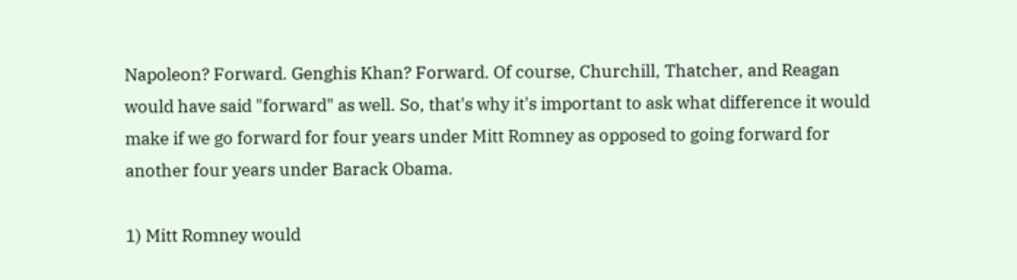Napoleon? Forward. Genghis Khan? Forward. Of course, Churchill, Thatcher, and Reagan would have said "forward" as well. So, that's why it's important to ask what difference it would make if we go forward for four years under Mitt Romney as opposed to going forward for another four years under Barack Obama.

1) Mitt Romney would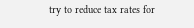try to reduce tax rates for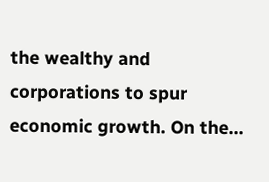the wealthy and corporations to spur economic growth. On the...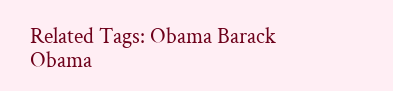Related Tags: Obama Barack Obama